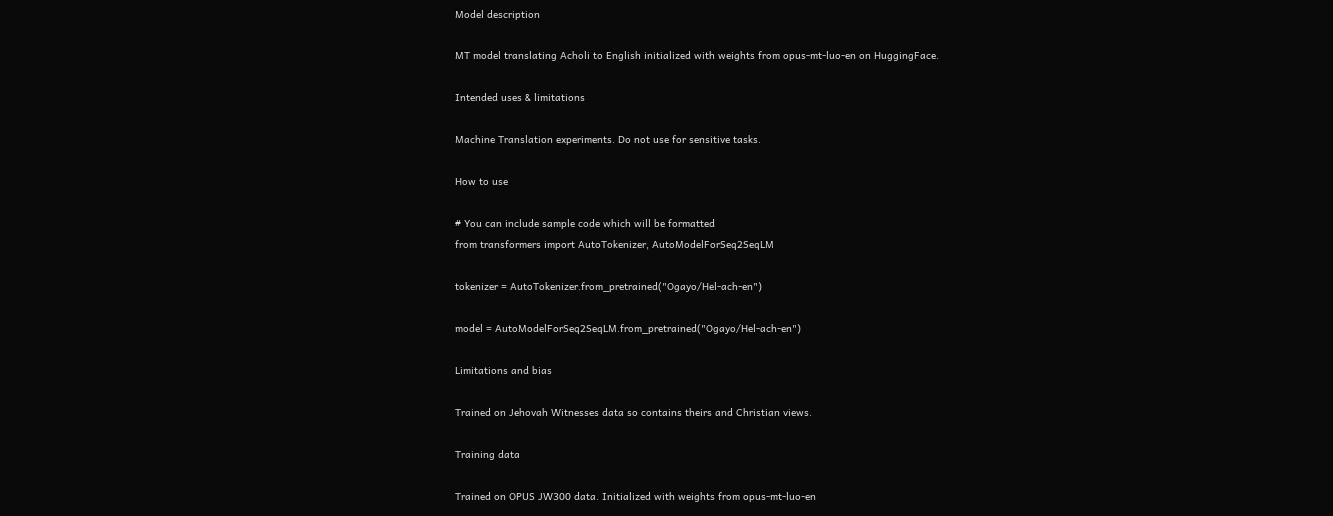Model description

MT model translating Acholi to English initialized with weights from opus-mt-luo-en on HuggingFace.

Intended uses & limitations

Machine Translation experiments. Do not use for sensitive tasks.

How to use

# You can include sample code which will be formatted
from transformers import AutoTokenizer, AutoModelForSeq2SeqLM

tokenizer = AutoTokenizer.from_pretrained("Ogayo/Hel-ach-en")

model = AutoModelForSeq2SeqLM.from_pretrained("Ogayo/Hel-ach-en")

Limitations and bias

Trained on Jehovah Witnesses data so contains theirs and Christian views.

Training data

Trained on OPUS JW300 data. Initialized with weights from opus-mt-luo-en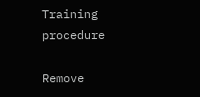Training procedure

Remove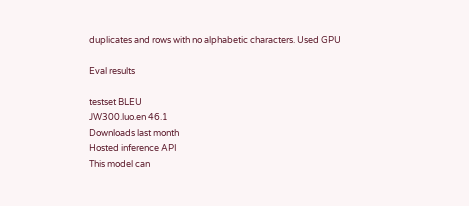duplicates and rows with no alphabetic characters. Used GPU

Eval results

testset BLEU
JW300.luo.en 46.1
Downloads last month
Hosted inference API
This model can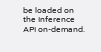be loaded on the Inference API on-demand.